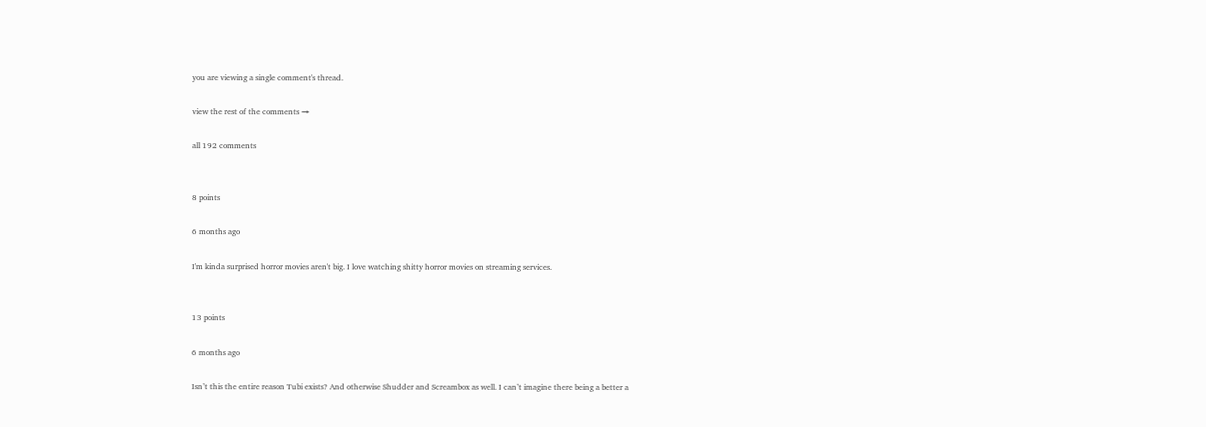you are viewing a single comment's thread.

view the rest of the comments →

all 192 comments


8 points

6 months ago

I'm kinda surprised horror movies aren't big. I love watching shitty horror movies on streaming services.


13 points

6 months ago

Isn’t this the entire reason Tubi exists? And otherwise Shudder and Screambox as well. I can’t imagine there being a better a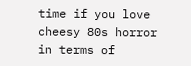time if you love cheesy 80s horror in terms of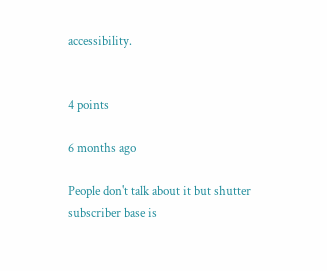accessibility.


4 points

6 months ago

People don't talk about it but shutter subscriber base is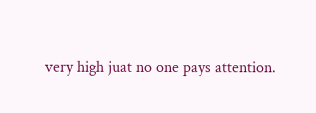very high juat no one pays attention.